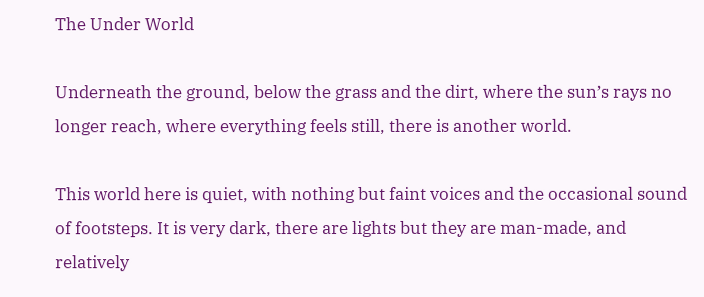The Under World

Underneath the ground, below the grass and the dirt, where the sun’s rays no longer reach, where everything feels still, there is another world.

This world here is quiet, with nothing but faint voices and the occasional sound of footsteps. It is very dark, there are lights but they are man-made, and relatively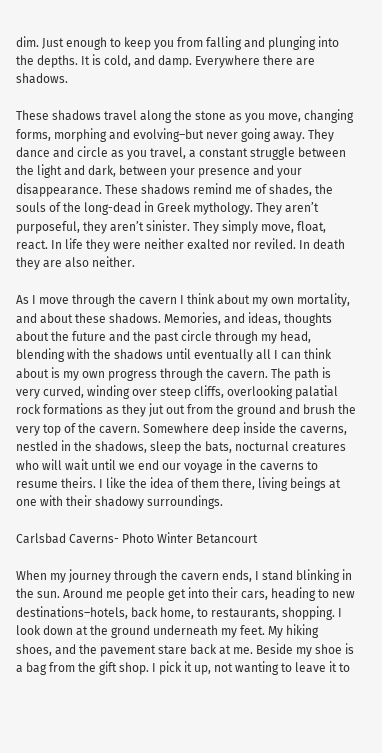dim. Just enough to keep you from falling and plunging into the depths. It is cold, and damp. Everywhere there are shadows.

These shadows travel along the stone as you move, changing forms, morphing and evolving–but never going away. They dance and circle as you travel, a constant struggle between the light and dark, between your presence and your disappearance. These shadows remind me of shades, the souls of the long-dead in Greek mythology. They aren’t purposeful, they aren’t sinister. They simply move, float, react. In life they were neither exalted nor reviled. In death they are also neither.

As I move through the cavern I think about my own mortality, and about these shadows. Memories, and ideas, thoughts about the future and the past circle through my head, blending with the shadows until eventually all I can think about is my own progress through the cavern. The path is very curved, winding over steep cliffs, overlooking palatial rock formations as they jut out from the ground and brush the very top of the cavern. Somewhere deep inside the caverns, nestled in the shadows, sleep the bats, nocturnal creatures who will wait until we end our voyage in the caverns to resume theirs. I like the idea of them there, living beings at one with their shadowy surroundings.

Carlsbad Caverns- Photo Winter Betancourt

When my journey through the cavern ends, I stand blinking in the sun. Around me people get into their cars, heading to new destinations–hotels, back home, to restaurants, shopping. I look down at the ground underneath my feet. My hiking shoes, and the pavement stare back at me. Beside my shoe is a bag from the gift shop. I pick it up, not wanting to leave it to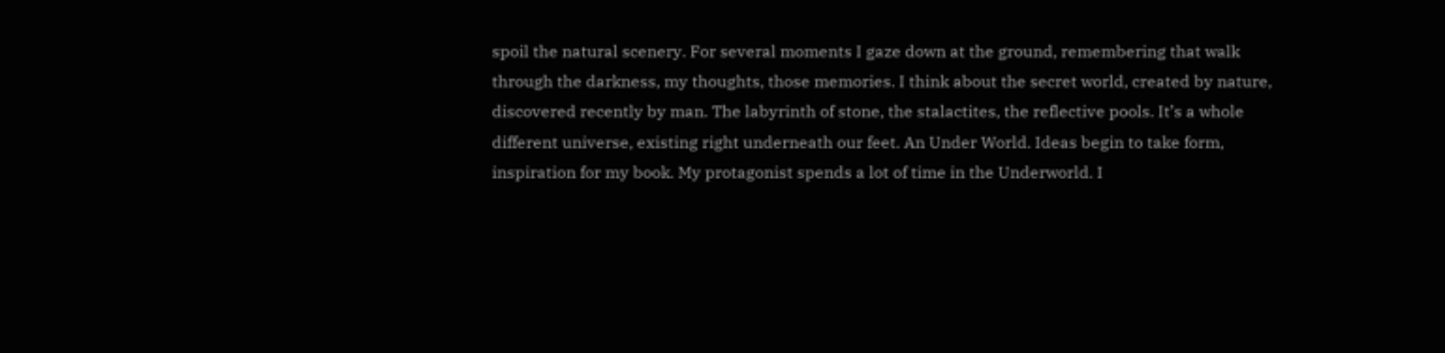spoil the natural scenery. For several moments I gaze down at the ground, remembering that walk through the darkness, my thoughts, those memories. I think about the secret world, created by nature, discovered recently by man. The labyrinth of stone, the stalactites, the reflective pools. It’s a whole different universe, existing right underneath our feet. An Under World. Ideas begin to take form, inspiration for my book. My protagonist spends a lot of time in the Underworld. I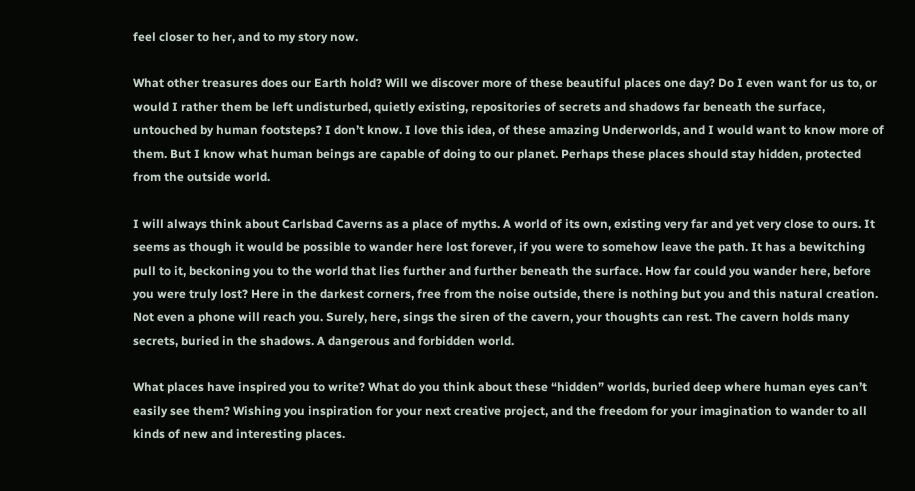feel closer to her, and to my story now.

What other treasures does our Earth hold? Will we discover more of these beautiful places one day? Do I even want for us to, or would I rather them be left undisturbed, quietly existing, repositories of secrets and shadows far beneath the surface, untouched by human footsteps? I don’t know. I love this idea, of these amazing Underworlds, and I would want to know more of them. But I know what human beings are capable of doing to our planet. Perhaps these places should stay hidden, protected from the outside world.

I will always think about Carlsbad Caverns as a place of myths. A world of its own, existing very far and yet very close to ours. It seems as though it would be possible to wander here lost forever, if you were to somehow leave the path. It has a bewitching pull to it, beckoning you to the world that lies further and further beneath the surface. How far could you wander here, before you were truly lost? Here in the darkest corners, free from the noise outside, there is nothing but you and this natural creation. Not even a phone will reach you. Surely, here, sings the siren of the cavern, your thoughts can rest. The cavern holds many secrets, buried in the shadows. A dangerous and forbidden world.

What places have inspired you to write? What do you think about these “hidden” worlds, buried deep where human eyes can’t easily see them? Wishing you inspiration for your next creative project, and the freedom for your imagination to wander to all kinds of new and interesting places.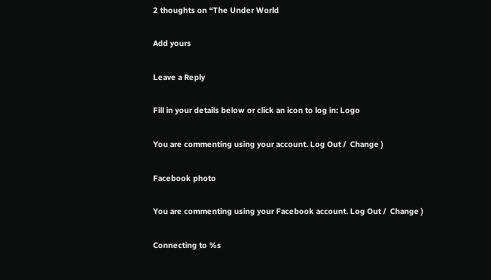2 thoughts on “The Under World

Add yours

Leave a Reply

Fill in your details below or click an icon to log in: Logo

You are commenting using your account. Log Out /  Change )

Facebook photo

You are commenting using your Facebook account. Log Out /  Change )

Connecting to %s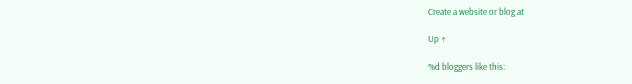Create a website or blog at

Up ↑

%d bloggers like this: